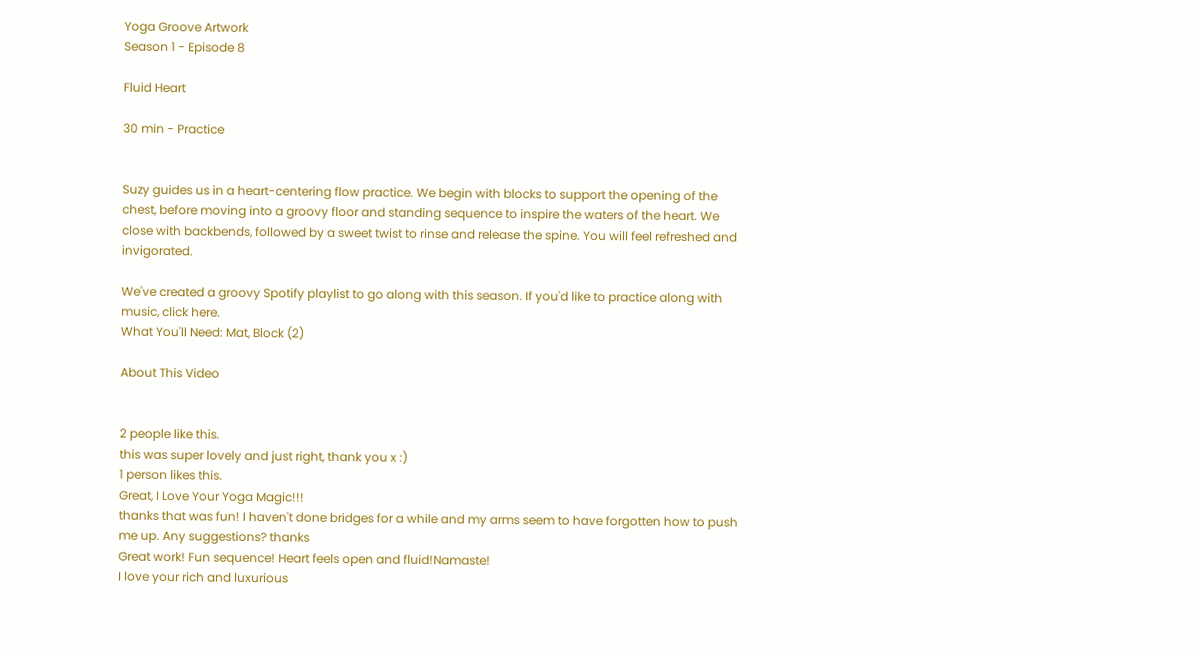Yoga Groove Artwork
Season 1 - Episode 8

Fluid Heart

30 min - Practice


Suzy guides us in a heart-centering flow practice. We begin with blocks to support the opening of the chest, before moving into a groovy floor and standing sequence to inspire the waters of the heart. We close with backbends, followed by a sweet twist to rinse and release the spine. You will feel refreshed and invigorated.

We've created a groovy Spotify playlist to go along with this season. If you'd like to practice along with music, click here.
What You'll Need: Mat, Block (2)

About This Video


2 people like this.
this was super lovely and just right, thank you x :)
1 person likes this.
Great, I Love Your Yoga Magic!!!
thanks that was fun! I haven't done bridges for a while and my arms seem to have forgotten how to push me up. Any suggestions? thanks
Great work! Fun sequence! Heart feels open and fluid!Namaste!
I love your rich and luxurious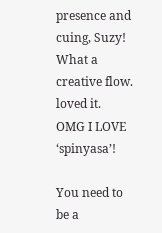presence and cuing, Suzy!
What a creative flow.  loved it.
OMG I LOVE ‘spinyasa’!

You need to be a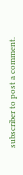subscriber to post a comment.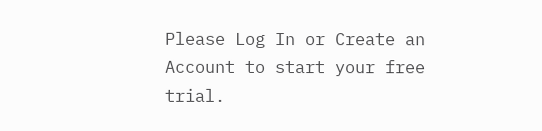Please Log In or Create an Account to start your free trial.